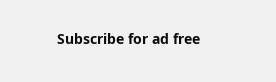Subscribe for ad free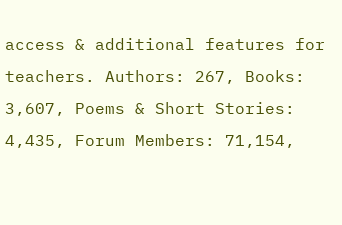access & additional features for teachers. Authors: 267, Books: 3,607, Poems & Short Stories: 4,435, Forum Members: 71,154,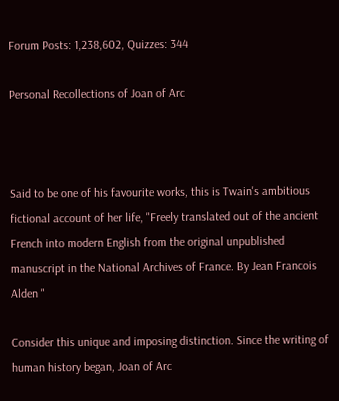Forum Posts: 1,238,602, Quizzes: 344

Personal Recollections of Joan of Arc



Said to be one of his favourite works, this is Twain's ambitious fictional account of her life, "Freely translated out of the ancient French into modern English from the original unpublished manuscript in the National Archives of France. By Jean Francois Alden "

Consider this unique and imposing distinction. Since the writing of human history began, Joan of Arc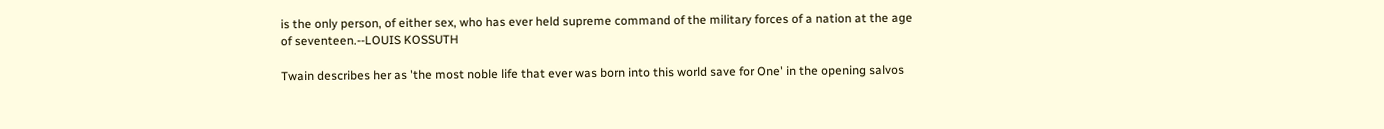is the only person, of either sex, who has ever held supreme command of the military forces of a nation at the age of seventeen.--LOUIS KOSSUTH

Twain describes her as 'the most noble life that ever was born into this world save for One' in the opening salvos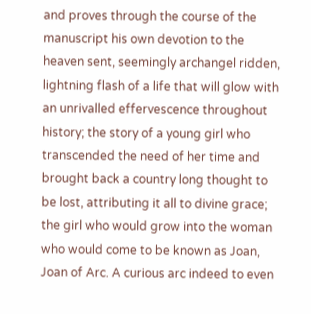and proves through the course of the manuscript his own devotion to the heaven sent, seemingly archangel ridden, lightning flash of a life that will glow with an unrivalled effervescence throughout history; the story of a young girl who transcended the need of her time and brought back a country long thought to be lost, attributing it all to divine grace; the girl who would grow into the woman who would come to be known as Joan, Joan of Arc. A curious arc indeed to even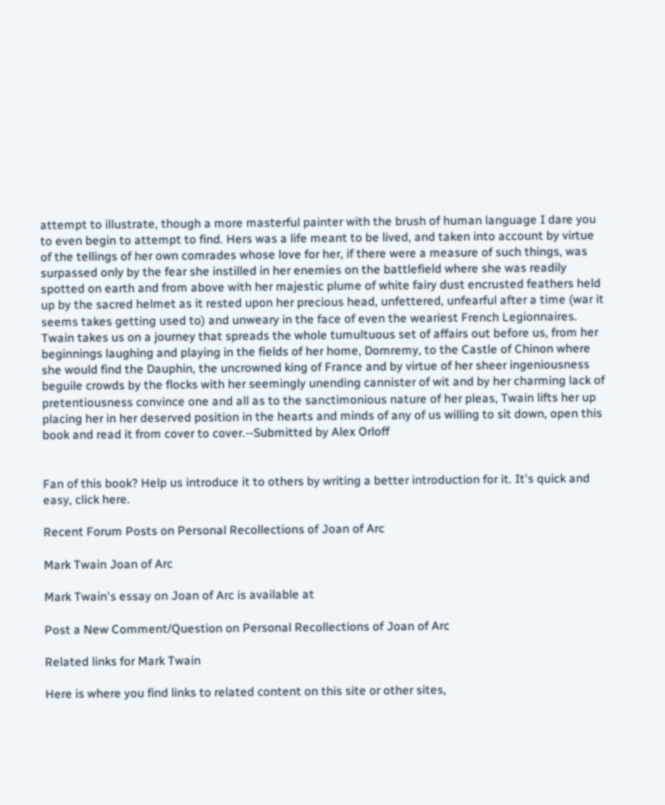attempt to illustrate, though a more masterful painter with the brush of human language I dare you to even begin to attempt to find. Hers was a life meant to be lived, and taken into account by virtue of the tellings of her own comrades whose love for her, if there were a measure of such things, was surpassed only by the fear she instilled in her enemies on the battlefield where she was readily spotted on earth and from above with her majestic plume of white fairy dust encrusted feathers held up by the sacred helmet as it rested upon her precious head, unfettered, unfearful after a time (war it seems takes getting used to) and unweary in the face of even the weariest French Legionnaires. Twain takes us on a journey that spreads the whole tumultuous set of affairs out before us, from her beginnings laughing and playing in the fields of her home, Domremy, to the Castle of Chinon where she would find the Dauphin, the uncrowned king of France and by virtue of her sheer ingeniousness beguile crowds by the flocks with her seemingly unending cannister of wit and by her charming lack of pretentiousness convince one and all as to the sanctimonious nature of her pleas, Twain lifts her up placing her in her deserved position in the hearts and minds of any of us willing to sit down, open this book and read it from cover to cover.--Submitted by Alex Orloff


Fan of this book? Help us introduce it to others by writing a better introduction for it. It's quick and easy, click here.

Recent Forum Posts on Personal Recollections of Joan of Arc

Mark Twain Joan of Arc

Mark Twain's essay on Joan of Arc is available at

Post a New Comment/Question on Personal Recollections of Joan of Arc

Related links for Mark Twain

Here is where you find links to related content on this site or other sites,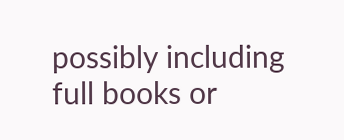possibly including full books or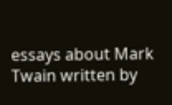essays about Mark Twain written by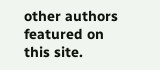other authors featured on this site.